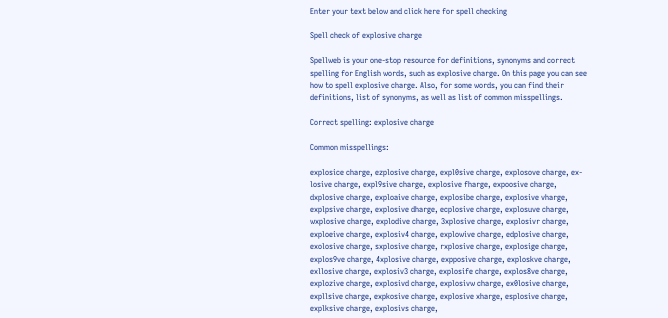Enter your text below and click here for spell checking

Spell check of explosive charge

Spellweb is your one-stop resource for definitions, synonyms and correct spelling for English words, such as explosive charge. On this page you can see how to spell explosive charge. Also, for some words, you can find their definitions, list of synonyms, as well as list of common misspellings.

Correct spelling: explosive charge

Common misspellings:

explosice charge, ezplosive charge, expl0sive charge, explosove charge, ex-losive charge, expl9sive charge, explosive fharge, expoosive charge, dxplosive charge, exploaive charge, explosibe charge, explosive vharge, explpsive charge, explosive dharge, ecplosive charge, explosuve charge, wxplosive charge, explodive charge, 3xplosive charge, explosivr charge, exploeive charge, explosiv4 charge, explowive charge, edplosive charge, exolosive charge, sxplosive charge, rxplosive charge, explosige charge, explos9ve charge, 4xplosive charge, expposive charge, exploskve charge, exllosive charge, explosiv3 charge, explosife charge, explos8ve charge, explozive charge, explosivd charge, explosivw charge, ex0losive charge, expllsive charge, expkosive charge, explosive xharge, esplosive charge, explksive charge, explosivs charge,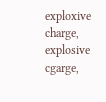exploxive charge, explosive cgarge,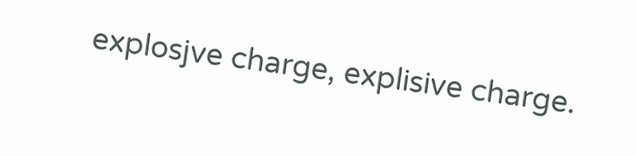explosjve charge, explisive charge.